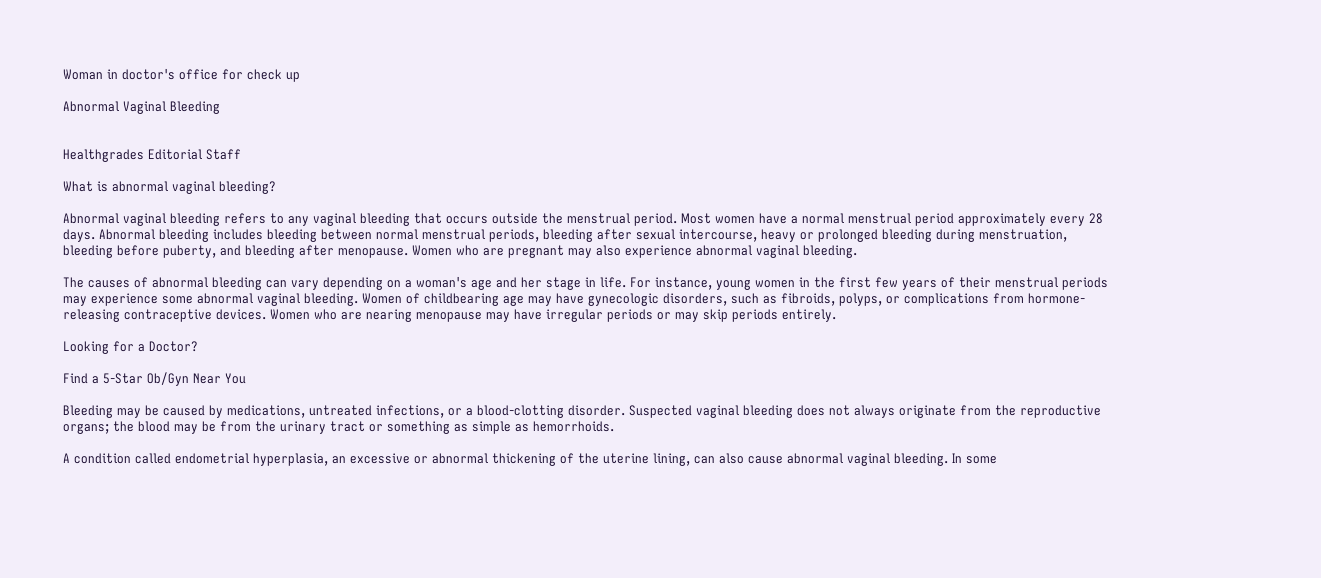Woman in doctor's office for check up

Abnormal Vaginal Bleeding


Healthgrades Editorial Staff

What is abnormal vaginal bleeding?

Abnormal vaginal bleeding refers to any vaginal bleeding that occurs outside the menstrual period. Most women have a normal menstrual period approximately every 28 days. Abnormal bleeding includes bleeding between normal menstrual periods, bleeding after sexual intercourse, heavy or prolonged bleeding during menstruation, bleeding before puberty, and bleeding after menopause. Women who are pregnant may also experience abnormal vaginal bleeding.

The causes of abnormal bleeding can vary depending on a woman's age and her stage in life. For instance, young women in the first few years of their menstrual periods may experience some abnormal vaginal bleeding. Women of childbearing age may have gynecologic disorders, such as fibroids, polyps, or complications from hormone-releasing contraceptive devices. Women who are nearing menopause may have irregular periods or may skip periods entirely.

Looking for a Doctor?

Find a 5-Star Ob/Gyn Near You

Bleeding may be caused by medications, untreated infections, or a blood-clotting disorder. Suspected vaginal bleeding does not always originate from the reproductive organs; the blood may be from the urinary tract or something as simple as hemorrhoids.

A condition called endometrial hyperplasia, an excessive or abnormal thickening of the uterine lining, can also cause abnormal vaginal bleeding. In some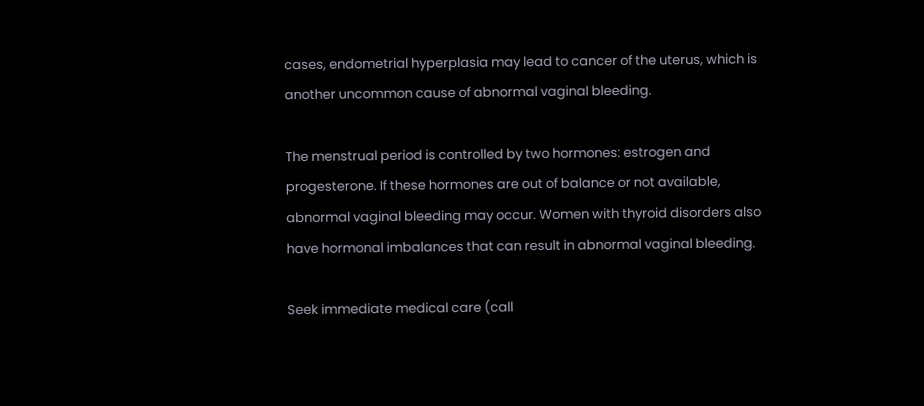cases, endometrial hyperplasia may lead to cancer of the uterus, which is another uncommon cause of abnormal vaginal bleeding.

The menstrual period is controlled by two hormones: estrogen and progesterone. If these hormones are out of balance or not available, abnormal vaginal bleeding may occur. Women with thyroid disorders also have hormonal imbalances that can result in abnormal vaginal bleeding.

Seek immediate medical care (call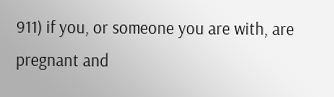911) if you, or someone you are with, are pregnant and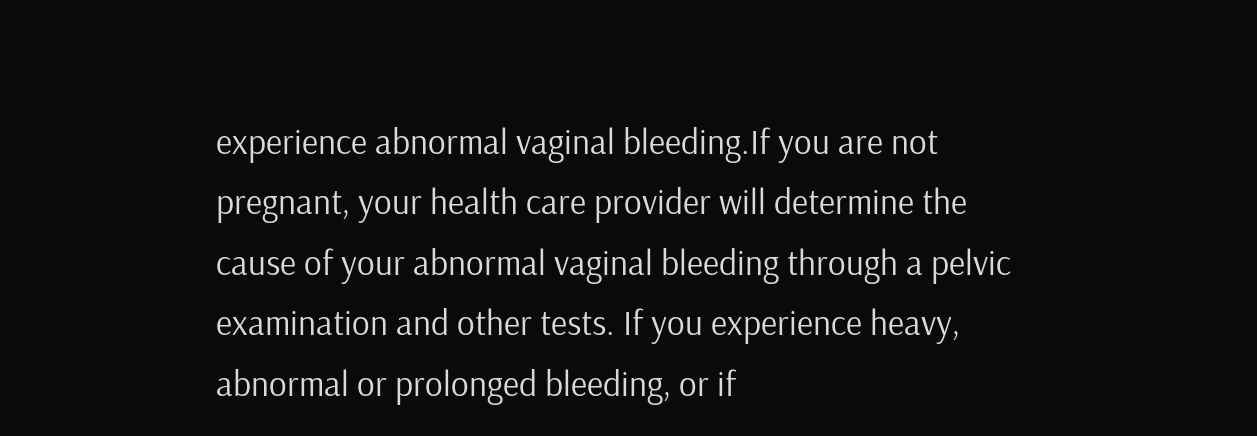experience abnormal vaginal bleeding.If you are not pregnant, your health care provider will determine the cause of your abnormal vaginal bleeding through a pelvic examination and other tests. If you experience heavy, abnormal or prolonged bleeding, or if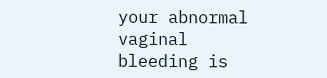your abnormal vaginal bleeding is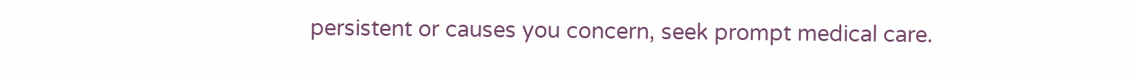persistent or causes you concern, seek prompt medical care.